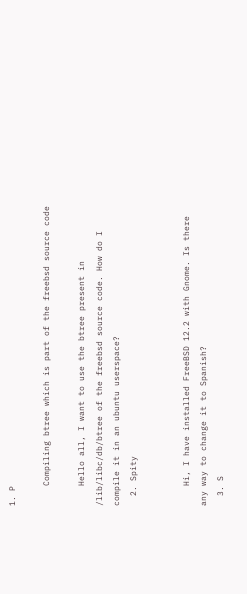1. P

    Compiling btree which is part of the freebsd source code

    Hello all, I want to use the btree present in /lib/libc/db/btree of the freebsd source code. How do I compile it in an ubuntu userspace?
  2. Spity


    Hi, I have installed FreeBSD 12.2 with Gnome. Is there any way to change it to Spanish?
  3. S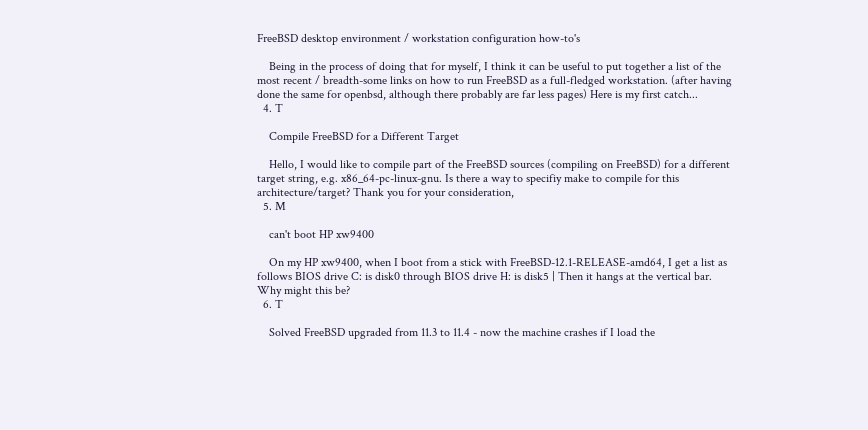FreeBSD desktop environment / workstation configuration how-to's

    Being in the process of doing that for myself, I think it can be useful to put together a list of the most recent / breadth-some links on how to run FreeBSD as a full-fledged workstation. (after having done the same for openbsd, although there probably are far less pages) Here is my first catch...
  4. T

    Compile FreeBSD for a Different Target

    Hello, I would like to compile part of the FreeBSD sources (compiling on FreeBSD) for a different target string, e.g. x86_64-pc-linux-gnu. Is there a way to specifiy make to compile for this architecture/target? Thank you for your consideration,
  5. M

    can't boot HP xw9400

    On my HP xw9400, when I boot from a stick with FreeBSD-12.1-RELEASE-amd64, I get a list as follows BIOS drive C: is disk0 through BIOS drive H: is disk5 | Then it hangs at the vertical bar. Why might this be?
  6. T

    Solved FreeBSD upgraded from 11.3 to 11.4 - now the machine crashes if I load the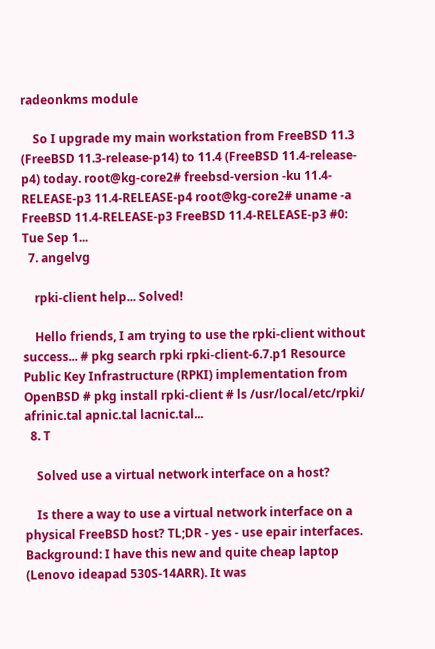radeonkms module

    So I upgrade my main workstation from FreeBSD 11.3 (FreeBSD 11.3-release-p14) to 11.4 (FreeBSD 11.4-release-p4) today. root@kg-core2# freebsd-version -ku 11.4-RELEASE-p3 11.4-RELEASE-p4 root@kg-core2# uname -a FreeBSD 11.4-RELEASE-p3 FreeBSD 11.4-RELEASE-p3 #0: Tue Sep 1...
  7. angelvg

    rpki-client help... Solved!

    Hello friends, I am trying to use the rpki-client without success... # pkg search rpki rpki-client-6.7.p1 Resource Public Key Infrastructure (RPKI) implementation from OpenBSD # pkg install rpki-client # ls /usr/local/etc/rpki/ afrinic.tal apnic.tal lacnic.tal...
  8. T

    Solved use a virtual network interface on a host?

    Is there a way to use a virtual network interface on a physical FreeBSD host? TL;DR - yes - use epair interfaces. Background: I have this new and quite cheap laptop (Lenovo ideapad 530S-14ARR). It was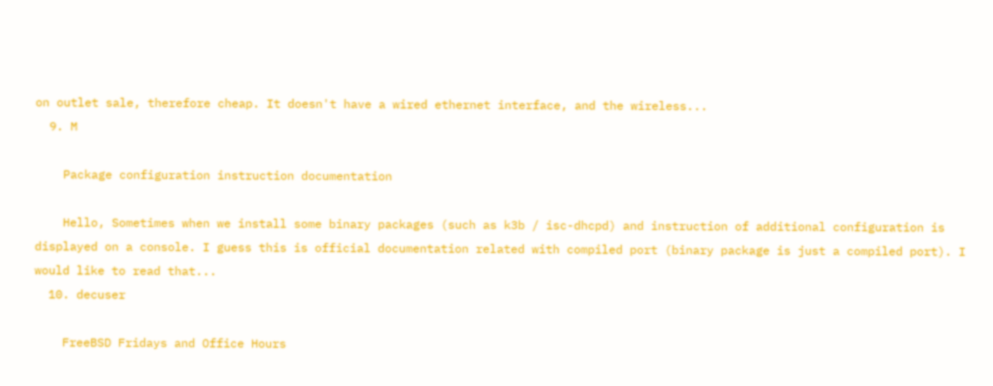on outlet sale, therefore cheap. It doesn't have a wired ethernet interface, and the wireless...
  9. M

    Package configuration instruction documentation

    Hello, Sometimes when we install some binary packages (such as k3b / isc-dhcpd) and instruction of additional configuration is displayed on a console. I guess this is official documentation related with compiled port (binary package is just a compiled port). I would like to read that...
  10. decuser

    FreeBSD Fridays and Office Hours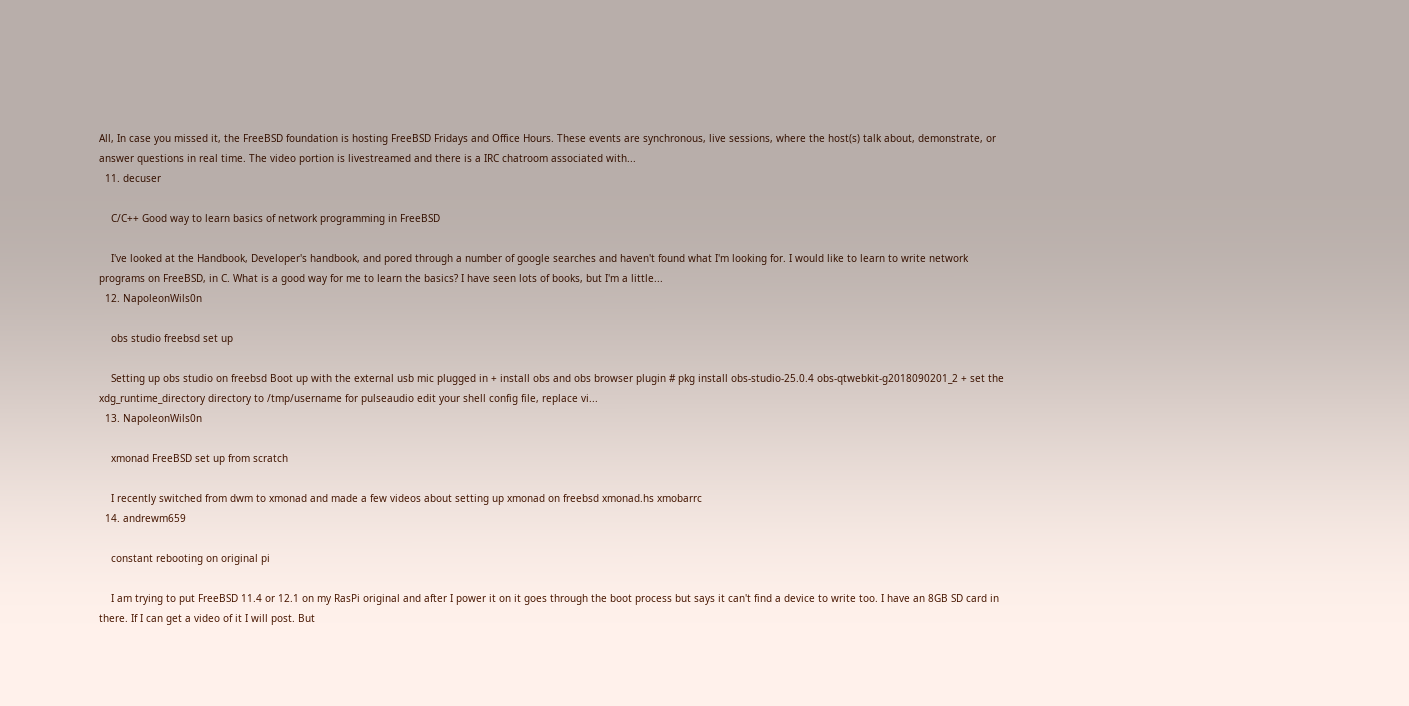All, In case you missed it, the FreeBSD foundation is hosting FreeBSD Fridays and Office Hours. These events are synchronous, live sessions, where the host(s) talk about, demonstrate, or answer questions in real time. The video portion is livestreamed and there is a IRC chatroom associated with...
  11. decuser

    C/C++ Good way to learn basics of network programming in FreeBSD

    I've looked at the Handbook, Developer's handbook, and pored through a number of google searches and haven't found what I'm looking for. I would like to learn to write network programs on FreeBSD, in C. What is a good way for me to learn the basics? I have seen lots of books, but I'm a little...
  12. NapoleonWils0n

    obs studio freebsd set up

    Setting up obs studio on freebsd Boot up with the external usb mic plugged in + install obs and obs browser plugin # pkg install obs-studio-25.0.4 obs-qtwebkit-g2018090201_2 + set the xdg_runtime_directory directory to /tmp/username for pulseaudio edit your shell config file, replace vi...
  13. NapoleonWils0n

    xmonad FreeBSD set up from scratch

    I recently switched from dwm to xmonad and made a few videos about setting up xmonad on freebsd xmonad.hs xmobarrc
  14. andrewm659

    constant rebooting on original pi

    I am trying to put FreeBSD 11.4 or 12.1 on my RasPi original and after I power it on it goes through the boot process but says it can't find a device to write too. I have an 8GB SD card in there. If I can get a video of it I will post. But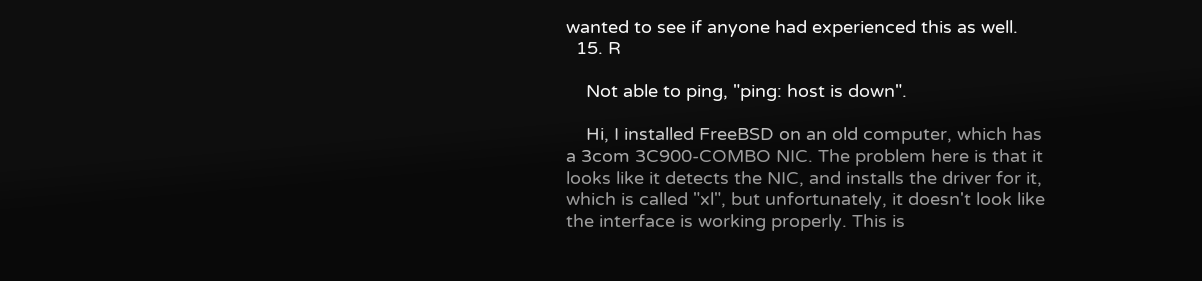wanted to see if anyone had experienced this as well.
  15. R

    Not able to ping, "ping: host is down".

    Hi, I installed FreeBSD on an old computer, which has a 3com 3C900-COMBO NIC. The problem here is that it looks like it detects the NIC, and installs the driver for it, which is called "xl", but unfortunately, it doesn't look like the interface is working properly. This is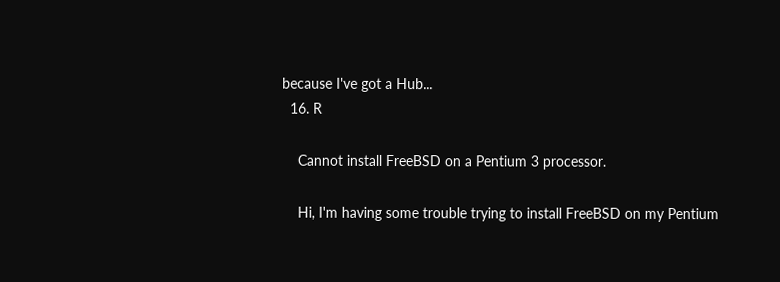because I've got a Hub...
  16. R

    Cannot install FreeBSD on a Pentium 3 processor.

    Hi, I'm having some trouble trying to install FreeBSD on my Pentium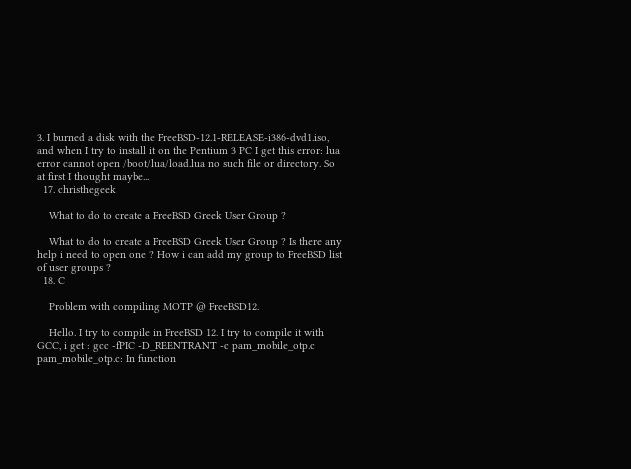3. I burned a disk with the FreeBSD-12.1-RELEASE-i386-dvd1.iso, and when I try to install it on the Pentium 3 PC I get this error: lua error cannot open /boot/lua/load.lua no such file or directory. So at first I thought maybe...
  17. christhegeek

    What to do to create a FreeBSD Greek User Group ?

    What to do to create a FreeBSD Greek User Group ? Is there any help i need to open one ? How i can add my group to FreeBSD list of user groups ?
  18. C

    Problem with compiling MOTP @ FreeBSD12.

    Hello. I try to compile in FreeBSD 12. I try to compile it with GCC, i get : gcc -fPIC -D_REENTRANT -c pam_mobile_otp.c pam_mobile_otp.c: In function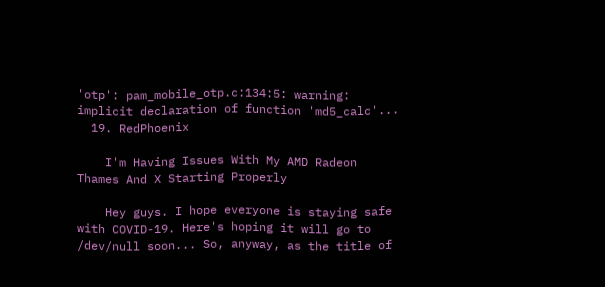'otp': pam_mobile_otp.c:134:5: warning: implicit declaration of function 'md5_calc'...
  19. RedPhoenix

    I'm Having Issues With My AMD Radeon Thames And X Starting Properly

    Hey guys. I hope everyone is staying safe with COVID-19. Here's hoping it will go to /dev/null soon... So, anyway, as the title of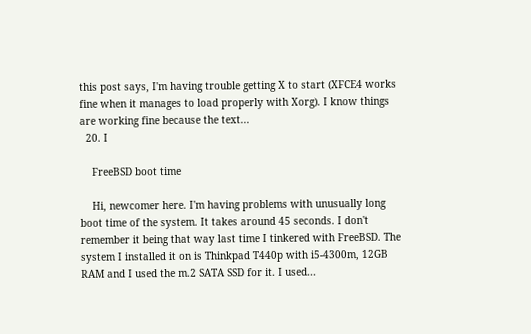this post says, I'm having trouble getting X to start (XFCE4 works fine when it manages to load properly with Xorg). I know things are working fine because the text...
  20. I

    FreeBSD boot time

    Hi, newcomer here. I'm having problems with unusually long boot time of the system. It takes around 45 seconds. I don't remember it being that way last time I tinkered with FreeBSD. The system I installed it on is Thinkpad T440p with i5-4300m, 12GB RAM and I used the m.2 SATA SSD for it. I used...